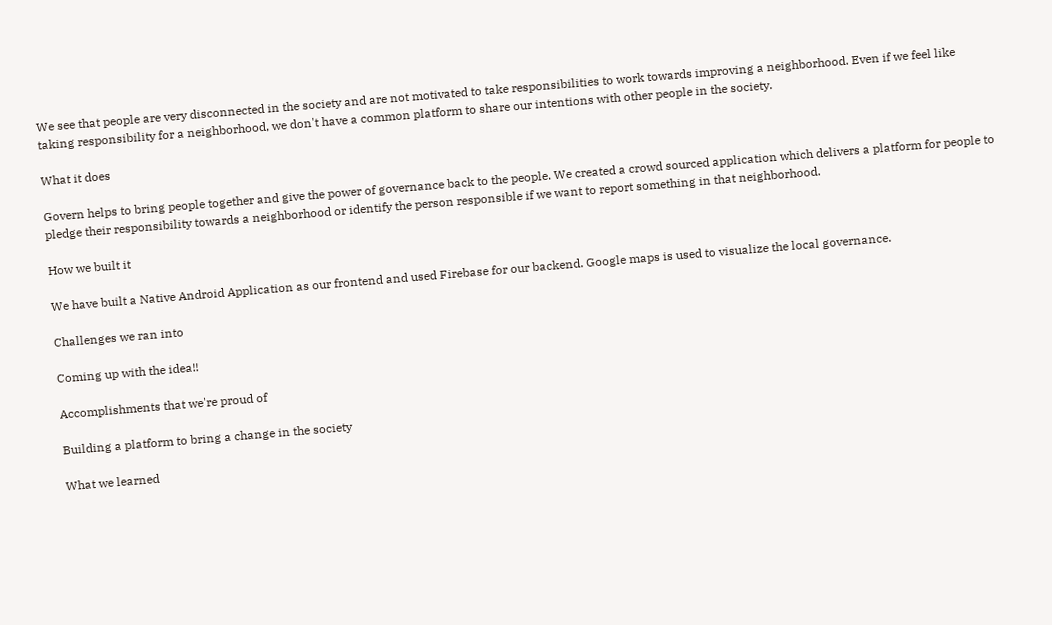We see that people are very disconnected in the society and are not motivated to take responsibilities to work towards improving a neighborhood. Even if we feel like taking responsibility for a neighborhood, we don't have a common platform to share our intentions with other people in the society.

What it does

Govern helps to bring people together and give the power of governance back to the people. We created a crowd sourced application which delivers a platform for people to pledge their responsibility towards a neighborhood or identify the person responsible if we want to report something in that neighborhood.

How we built it

We have built a Native Android Application as our frontend and used Firebase for our backend. Google maps is used to visualize the local governance.

Challenges we ran into

Coming up with the idea!!

Accomplishments that we're proud of

Building a platform to bring a change in the society

What we learned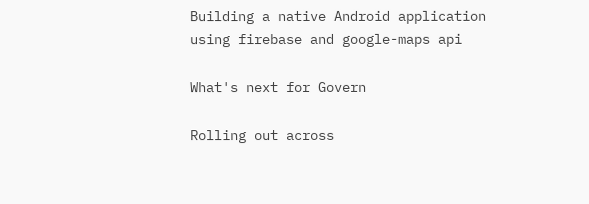Building a native Android application using firebase and google-maps api

What's next for Govern

Rolling out across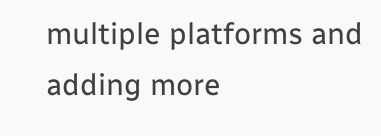multiple platforms and adding more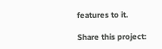features to it.

Share this project: